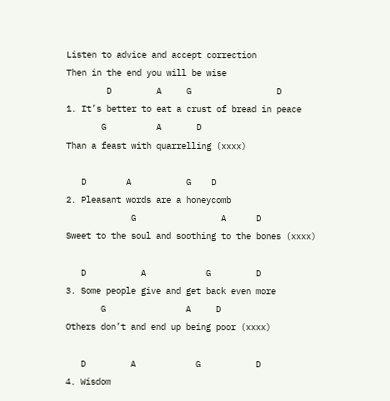Listen to advice and accept correction
Then in the end you will be wise
        D         A     G                 D
1. It’s better to eat a crust of bread in peace
       G          A       D
Than a feast with quarrelling (xxxx)

   D        A           G    D
2. Pleasant words are a honeycomb
             G                 A      D
Sweet to the soul and soothing to the bones (xxxx)

   D           A            G         D
3. Some people give and get back even more
       G                A     D
Others don’t and end up being poor (xxxx)

   D         A            G           D
4. Wisdom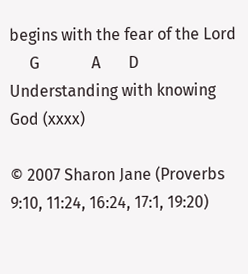begins with the fear of the Lord
     G             A       D
Understanding with knowing God (xxxx)

© 2007 Sharon Jane (Proverbs 9:10, 11:24, 16:24, 17:1, 19:20)